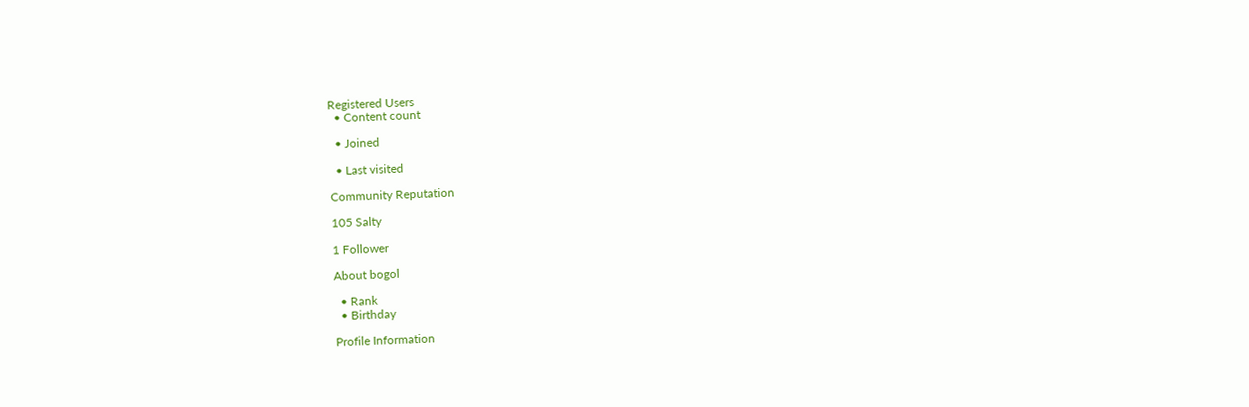Registered Users
  • Content count

  • Joined

  • Last visited

Community Reputation

105 Salty

1 Follower

About bogol

  • Rank
  • Birthday

Profile Information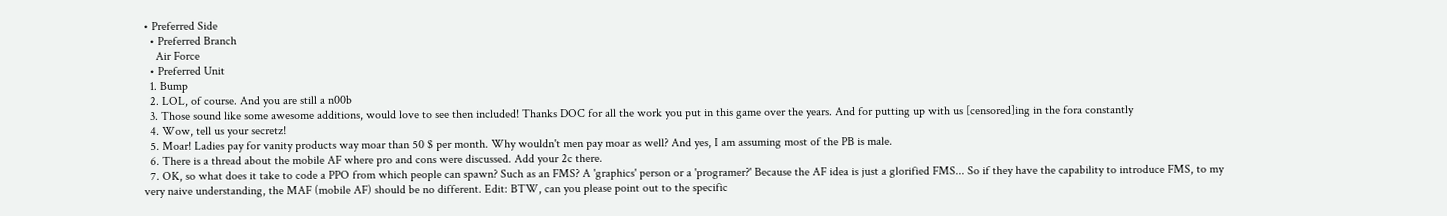• Preferred Side
  • Preferred Branch
    Air Force
  • Preferred Unit
  1. Bump
  2. LOL, of course. And you are still a n00b
  3. Those sound like some awesome additions, would love to see then included! Thanks DOC for all the work you put in this game over the years. And for putting up with us [censored]ing in the fora constantly
  4. Wow, tell us your secretz!
  5. Moar! Ladies pay for vanity products way moar than 50 $ per month. Why wouldn't men pay moar as well? And yes, I am assuming most of the PB is male.
  6. There is a thread about the mobile AF where pro and cons were discussed. Add your 2c there.
  7. OK, so what does it take to code a PPO from which people can spawn? Such as an FMS? A 'graphics' person or a 'programer?' Because the AF idea is just a glorified FMS... So if they have the capability to introduce FMS, to my very naive understanding, the MAF (mobile AF) should be no different. Edit: BTW, can you please point out to the specific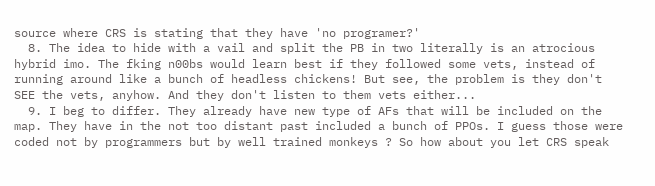source where CRS is stating that they have 'no programer?'
  8. The idea to hide with a vail and split the PB in two literally is an atrocious hybrid imo. The fking n00bs would learn best if they followed some vets, instead of running around like a bunch of headless chickens! But see, the problem is they don't SEE the vets, anyhow. And they don't listen to them vets either...
  9. I beg to differ. They already have new type of AFs that will be included on the map. They have in the not too distant past included a bunch of PPOs. I guess those were coded not by programmers but by well trained monkeys ? So how about you let CRS speak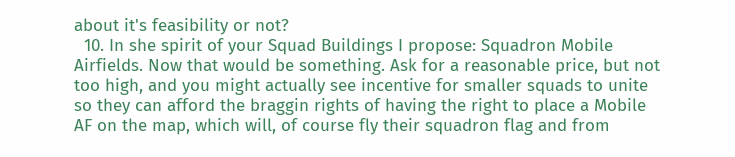about it's feasibility or not?
  10. In she spirit of your Squad Buildings I propose: Squadron Mobile Airfields. Now that would be something. Ask for a reasonable price, but not too high, and you might actually see incentive for smaller squads to unite so they can afford the braggin rights of having the right to place a Mobile AF on the map, which will, of course fly their squadron flag and from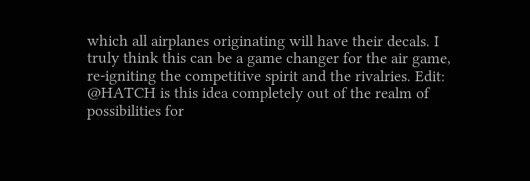which all airplanes originating will have their decals. I truly think this can be a game changer for the air game, re-igniting the competitive spirit and the rivalries. Edit: @HATCH is this idea completely out of the realm of possibilities for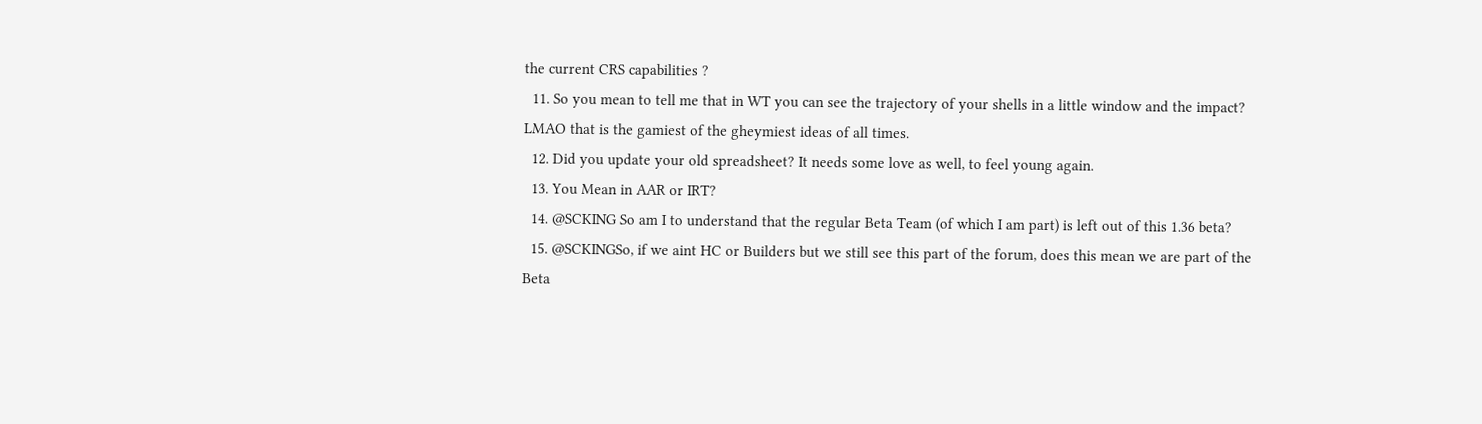the current CRS capabilities ?
  11. So you mean to tell me that in WT you can see the trajectory of your shells in a little window and the impact? LMAO that is the gamiest of the gheymiest ideas of all times.
  12. Did you update your old spreadsheet? It needs some love as well, to feel young again.
  13. You Mean in AAR or IRT?
  14. @SCKING So am I to understand that the regular Beta Team (of which I am part) is left out of this 1.36 beta?
  15. @SCKINGSo, if we aint HC or Builders but we still see this part of the forum, does this mean we are part of the Beta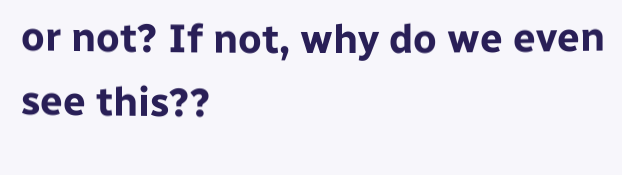or not? If not, why do we even see this??